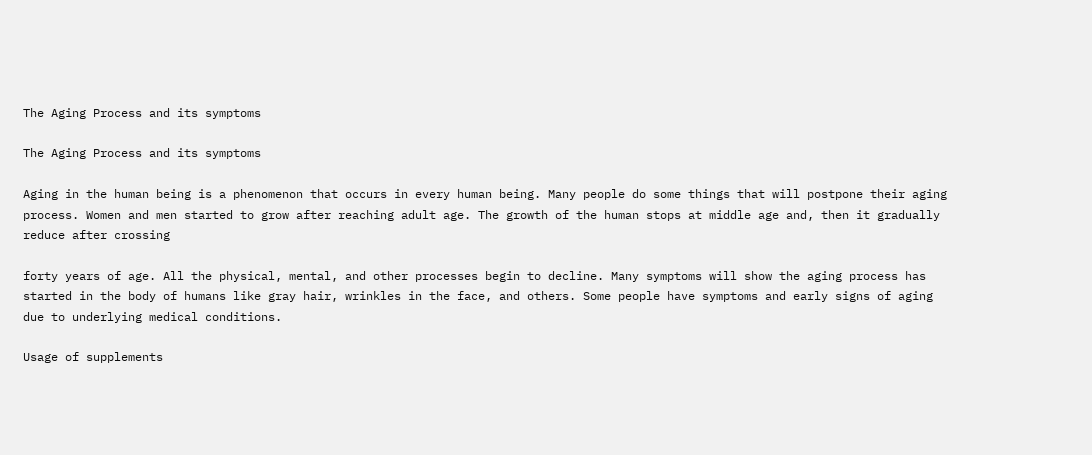The Aging Process and its symptoms

The Aging Process and its symptoms

Aging in the human being is a phenomenon that occurs in every human being. Many people do some things that will postpone their aging process. Women and men started to grow after reaching adult age. The growth of the human stops at middle age and, then it gradually reduce after crossing

forty years of age. All the physical, mental, and other processes begin to decline. Many symptoms will show the aging process has started in the body of humans like gray hair, wrinkles in the face, and others. Some people have symptoms and early signs of aging due to underlying medical conditions.

Usage of supplements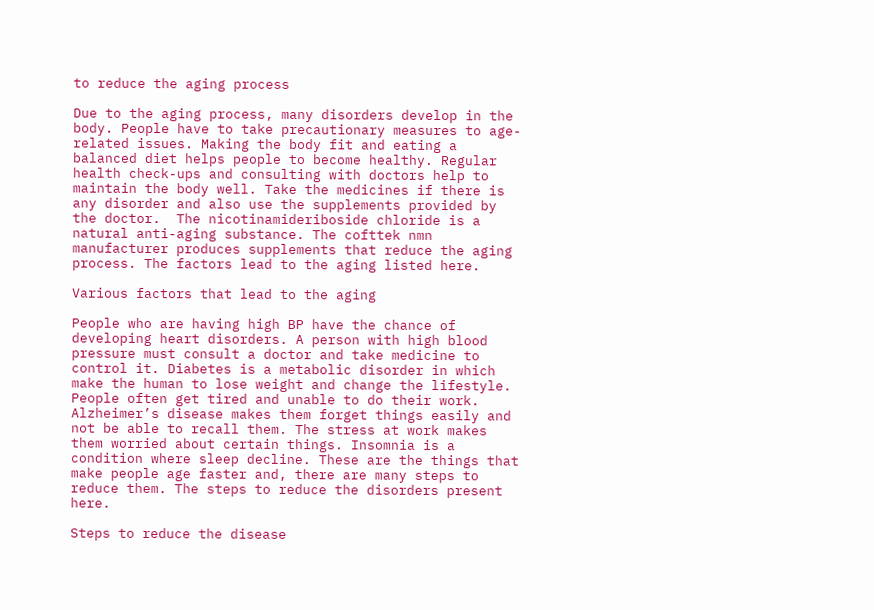to reduce the aging process

Due to the aging process, many disorders develop in the body. People have to take precautionary measures to age-related issues. Making the body fit and eating a balanced diet helps people to become healthy. Regular health check-ups and consulting with doctors help to maintain the body well. Take the medicines if there is any disorder and also use the supplements provided by the doctor.  The nicotinamideriboside chloride is a natural anti-aging substance. The cofttek nmn manufacturer produces supplements that reduce the aging process. The factors lead to the aging listed here.

Various factors that lead to the aging

People who are having high BP have the chance of developing heart disorders. A person with high blood pressure must consult a doctor and take medicine to control it. Diabetes is a metabolic disorder in which make the human to lose weight and change the lifestyle. People often get tired and unable to do their work. Alzheimer’s disease makes them forget things easily and not be able to recall them. The stress at work makes them worried about certain things. Insomnia is a condition where sleep decline. These are the things that make people age faster and, there are many steps to reduce them. The steps to reduce the disorders present here.

Steps to reduce the disease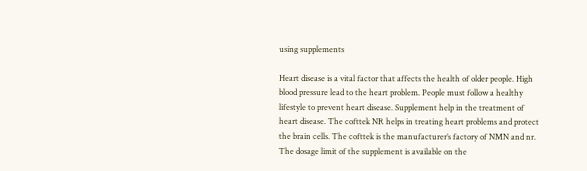using supplements

Heart disease is a vital factor that affects the health of older people. High blood pressure lead to the heart problem. People must follow a healthy lifestyle to prevent heart disease. Supplement help in the treatment of heart disease. The cofttek NR helps in treating heart problems and protect the brain cells. The cofttek is the manufacturer’s factory of NMN and nr. The dosage limit of the supplement is available on the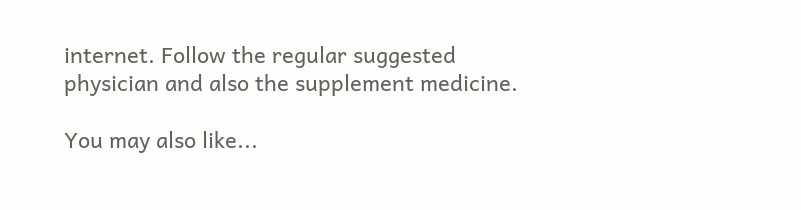internet. Follow the regular suggested physician and also the supplement medicine.

You may also like...